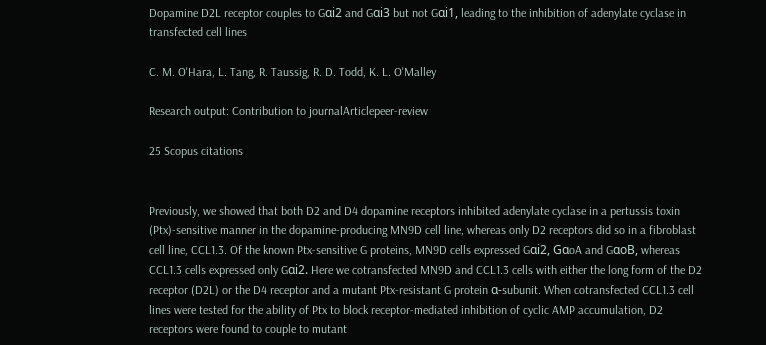Dopamine D2L receptor couples to Gαi2 and Gαi3 but not Gαi1, leading to the inhibition of adenylate cyclase in transfected cell lines

C. M. O'Hara, L. Tang, R. Taussig, R. D. Todd, K. L. O'Malley

Research output: Contribution to journalArticlepeer-review

25 Scopus citations


Previously, we showed that both D2 and D4 dopamine receptors inhibited adenylate cyclase in a pertussis toxin (Ptx)-sensitive manner in the dopamine-producing MN9D cell line, whereas only D2 receptors did so in a fibroblast cell line, CCL1.3. Of the known Ptx-sensitive G proteins, MN9D cells expressed Gαi2, GαoA and GαoB, whereas CCL1.3 cells expressed only Gαi2. Here we cotransfected MN9D and CCL1.3 cells with either the long form of the D2 receptor (D2L) or the D4 receptor and a mutant Ptx-resistant G protein α-subunit. When cotransfected CCL1.3 cell lines were tested for the ability of Ptx to block receptor-mediated inhibition of cyclic AMP accumulation, D2 receptors were found to couple to mutant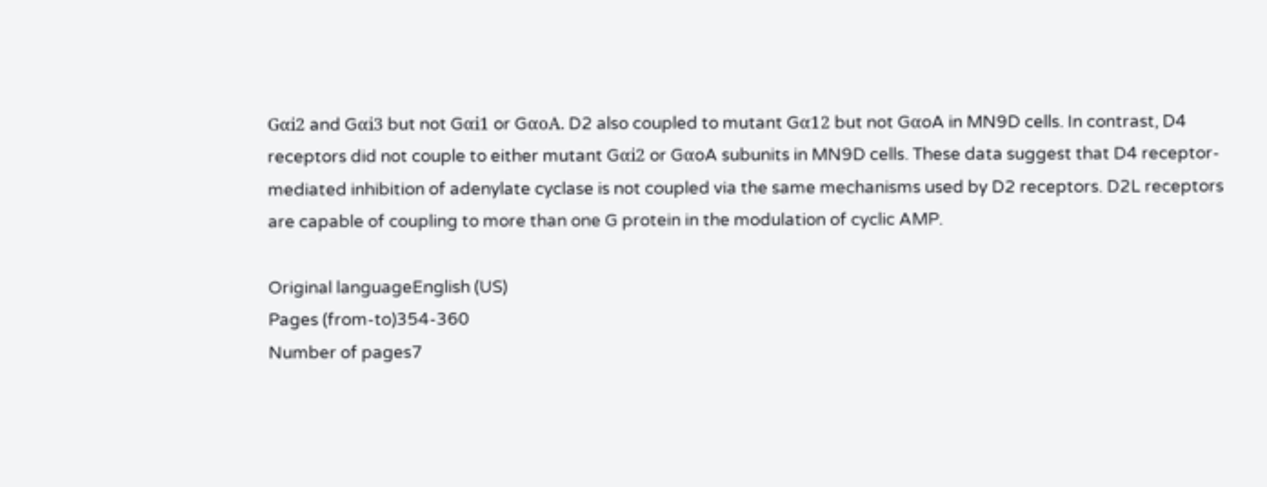Gαi2 and Gαi3 but not Gαi1 or GαoA. D2 also coupled to mutant Gα12 but not GαoA in MN9D cells. In contrast, D4 receptors did not couple to either mutant Gαi2 or GαoA subunits in MN9D cells. These data suggest that D4 receptor-mediated inhibition of adenylate cyclase is not coupled via the same mechanisms used by D2 receptors. D2L receptors are capable of coupling to more than one G protein in the modulation of cyclic AMP.

Original languageEnglish (US)
Pages (from-to)354-360
Number of pages7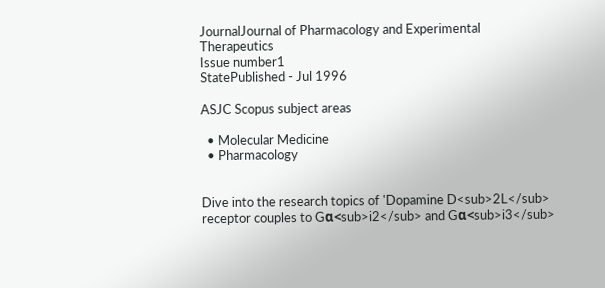JournalJournal of Pharmacology and Experimental Therapeutics
Issue number1
StatePublished - Jul 1996

ASJC Scopus subject areas

  • Molecular Medicine
  • Pharmacology


Dive into the research topics of 'Dopamine D<sub>2L</sub> receptor couples to Gα<sub>i2</sub> and Gα<sub>i3</sub>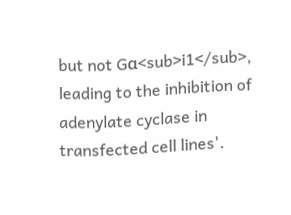but not Gα<sub>i1</sub>, leading to the inhibition of adenylate cyclase in transfected cell lines'.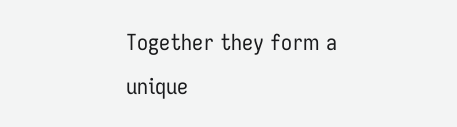Together they form a unique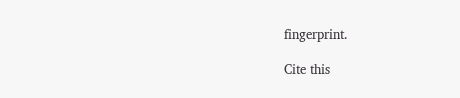fingerprint.

Cite this